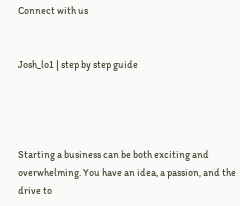Connect with us


Josh_lo1 | step by step guide




Starting a business can be both exciting and overwhelming. You have an idea, a passion, and the drive to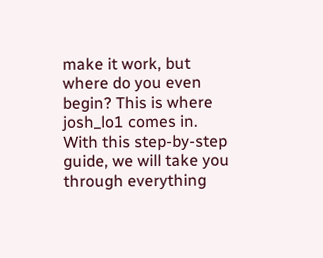make it work, but where do you even begin? This is where josh_lo1 comes in. With this step-by-step guide, we will take you through everything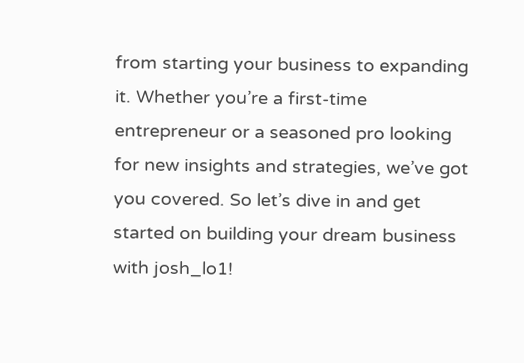from starting your business to expanding it. Whether you’re a first-time entrepreneur or a seasoned pro looking for new insights and strategies, we’ve got you covered. So let’s dive in and get started on building your dream business with josh_lo1!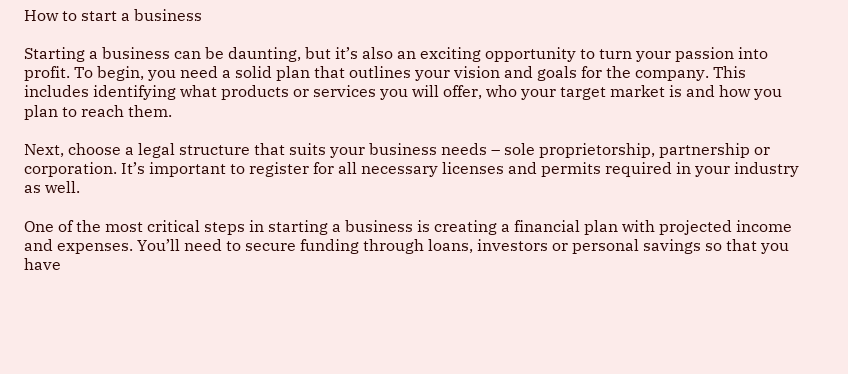How to start a business

Starting a business can be daunting, but it’s also an exciting opportunity to turn your passion into profit. To begin, you need a solid plan that outlines your vision and goals for the company. This includes identifying what products or services you will offer, who your target market is and how you plan to reach them.

Next, choose a legal structure that suits your business needs – sole proprietorship, partnership or corporation. It’s important to register for all necessary licenses and permits required in your industry as well.

One of the most critical steps in starting a business is creating a financial plan with projected income and expenses. You’ll need to secure funding through loans, investors or personal savings so that you have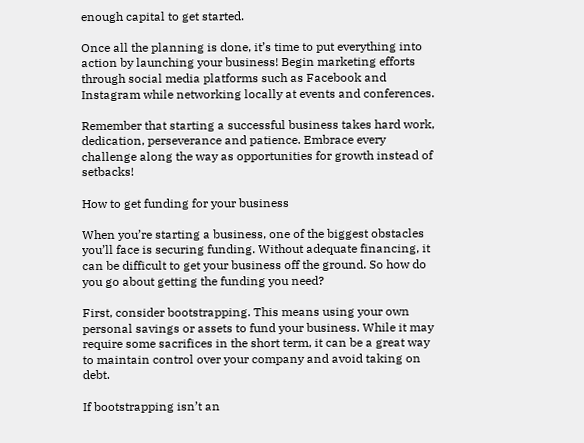enough capital to get started.

Once all the planning is done, it’s time to put everything into action by launching your business! Begin marketing efforts through social media platforms such as Facebook and Instagram while networking locally at events and conferences.

Remember that starting a successful business takes hard work, dedication, perseverance and patience. Embrace every challenge along the way as opportunities for growth instead of setbacks!

How to get funding for your business

When you’re starting a business, one of the biggest obstacles you’ll face is securing funding. Without adequate financing, it can be difficult to get your business off the ground. So how do you go about getting the funding you need?

First, consider bootstrapping. This means using your own personal savings or assets to fund your business. While it may require some sacrifices in the short term, it can be a great way to maintain control over your company and avoid taking on debt.

If bootstrapping isn’t an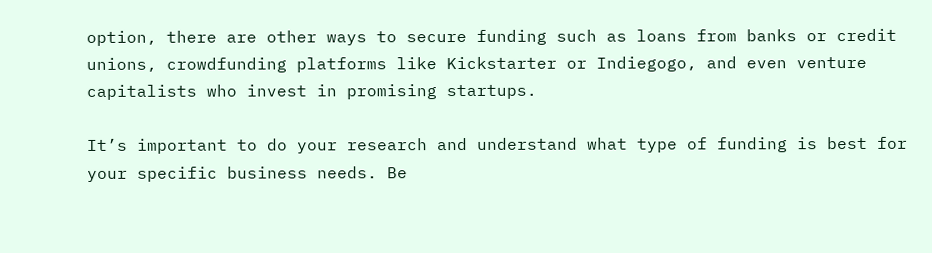option, there are other ways to secure funding such as loans from banks or credit unions, crowdfunding platforms like Kickstarter or Indiegogo, and even venture capitalists who invest in promising startups.

It’s important to do your research and understand what type of funding is best for your specific business needs. Be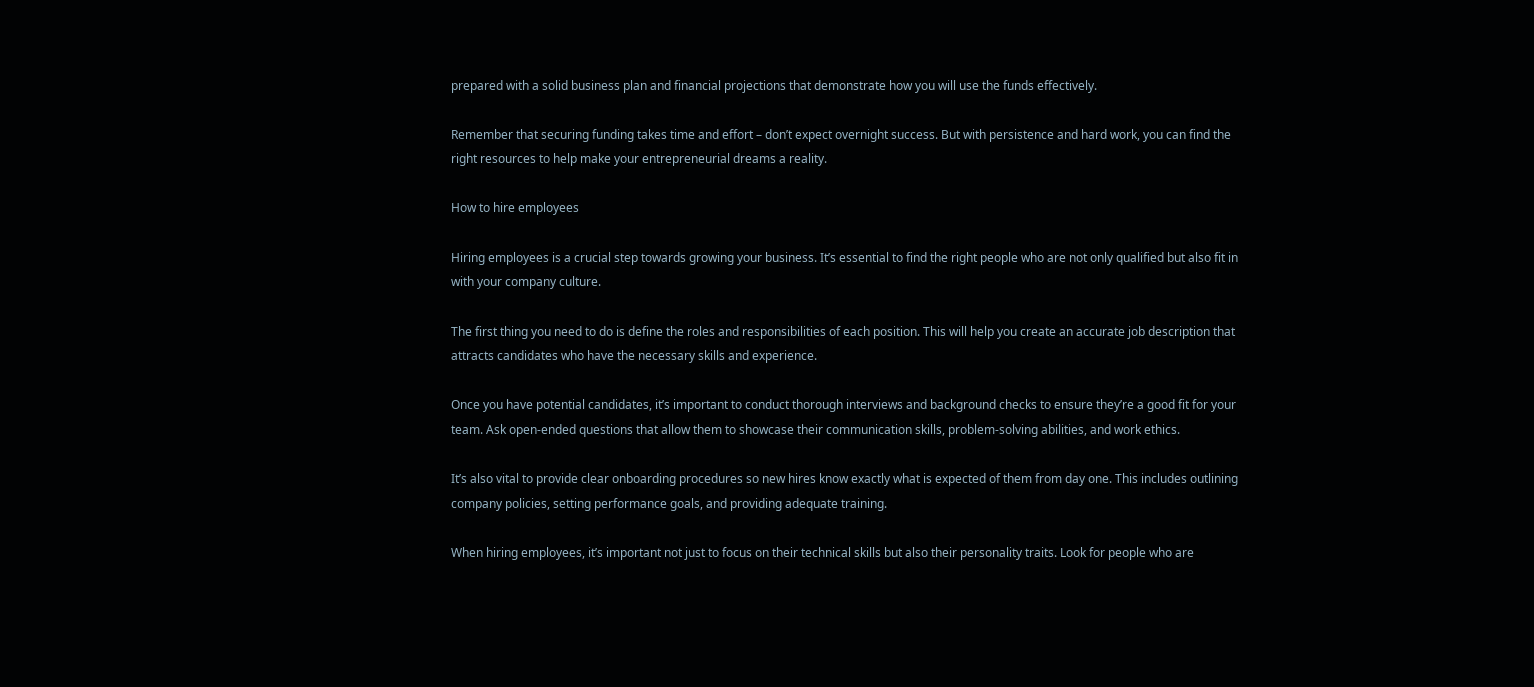prepared with a solid business plan and financial projections that demonstrate how you will use the funds effectively.

Remember that securing funding takes time and effort – don’t expect overnight success. But with persistence and hard work, you can find the right resources to help make your entrepreneurial dreams a reality.

How to hire employees

Hiring employees is a crucial step towards growing your business. It’s essential to find the right people who are not only qualified but also fit in with your company culture.

The first thing you need to do is define the roles and responsibilities of each position. This will help you create an accurate job description that attracts candidates who have the necessary skills and experience.

Once you have potential candidates, it’s important to conduct thorough interviews and background checks to ensure they’re a good fit for your team. Ask open-ended questions that allow them to showcase their communication skills, problem-solving abilities, and work ethics.

It’s also vital to provide clear onboarding procedures so new hires know exactly what is expected of them from day one. This includes outlining company policies, setting performance goals, and providing adequate training.

When hiring employees, it’s important not just to focus on their technical skills but also their personality traits. Look for people who are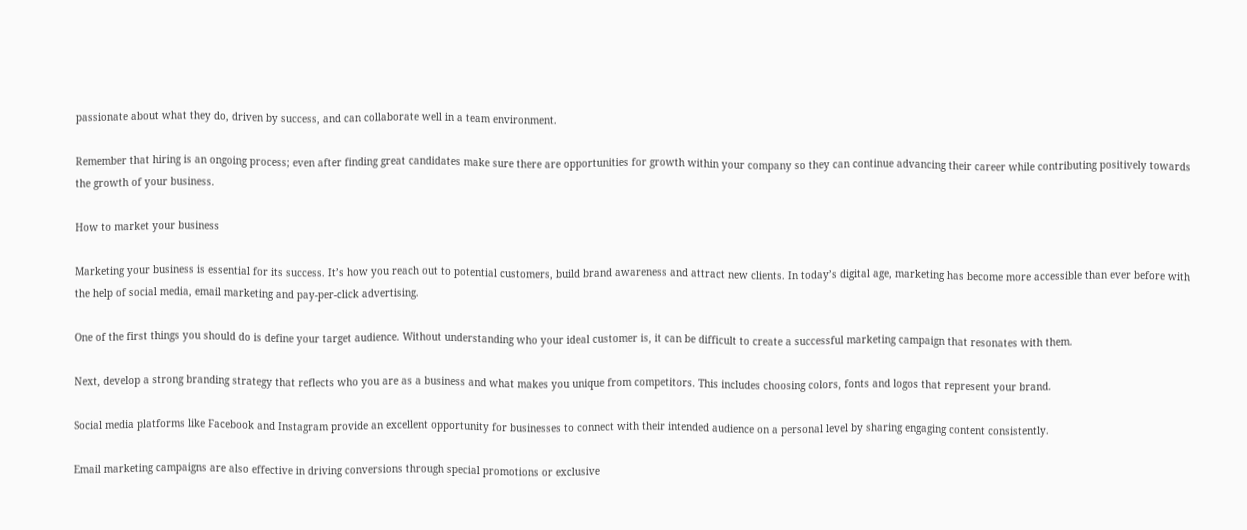passionate about what they do, driven by success, and can collaborate well in a team environment.

Remember that hiring is an ongoing process; even after finding great candidates make sure there are opportunities for growth within your company so they can continue advancing their career while contributing positively towards the growth of your business.

How to market your business

Marketing your business is essential for its success. It’s how you reach out to potential customers, build brand awareness and attract new clients. In today’s digital age, marketing has become more accessible than ever before with the help of social media, email marketing and pay-per-click advertising.

One of the first things you should do is define your target audience. Without understanding who your ideal customer is, it can be difficult to create a successful marketing campaign that resonates with them.

Next, develop a strong branding strategy that reflects who you are as a business and what makes you unique from competitors. This includes choosing colors, fonts and logos that represent your brand.

Social media platforms like Facebook and Instagram provide an excellent opportunity for businesses to connect with their intended audience on a personal level by sharing engaging content consistently.

Email marketing campaigns are also effective in driving conversions through special promotions or exclusive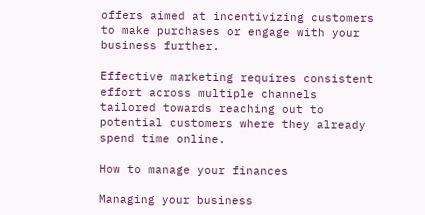offers aimed at incentivizing customers to make purchases or engage with your business further.

Effective marketing requires consistent effort across multiple channels tailored towards reaching out to potential customers where they already spend time online.

How to manage your finances

Managing your business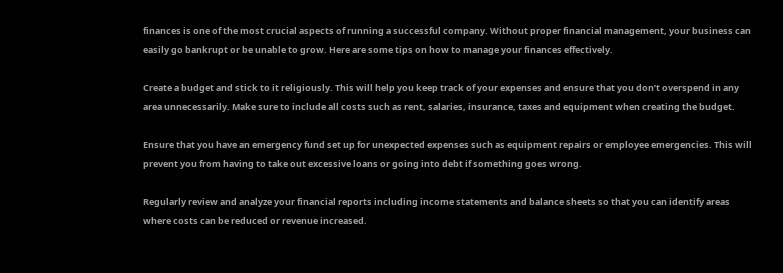finances is one of the most crucial aspects of running a successful company. Without proper financial management, your business can easily go bankrupt or be unable to grow. Here are some tips on how to manage your finances effectively.

Create a budget and stick to it religiously. This will help you keep track of your expenses and ensure that you don’t overspend in any area unnecessarily. Make sure to include all costs such as rent, salaries, insurance, taxes and equipment when creating the budget.

Ensure that you have an emergency fund set up for unexpected expenses such as equipment repairs or employee emergencies. This will prevent you from having to take out excessive loans or going into debt if something goes wrong.

Regularly review and analyze your financial reports including income statements and balance sheets so that you can identify areas where costs can be reduced or revenue increased.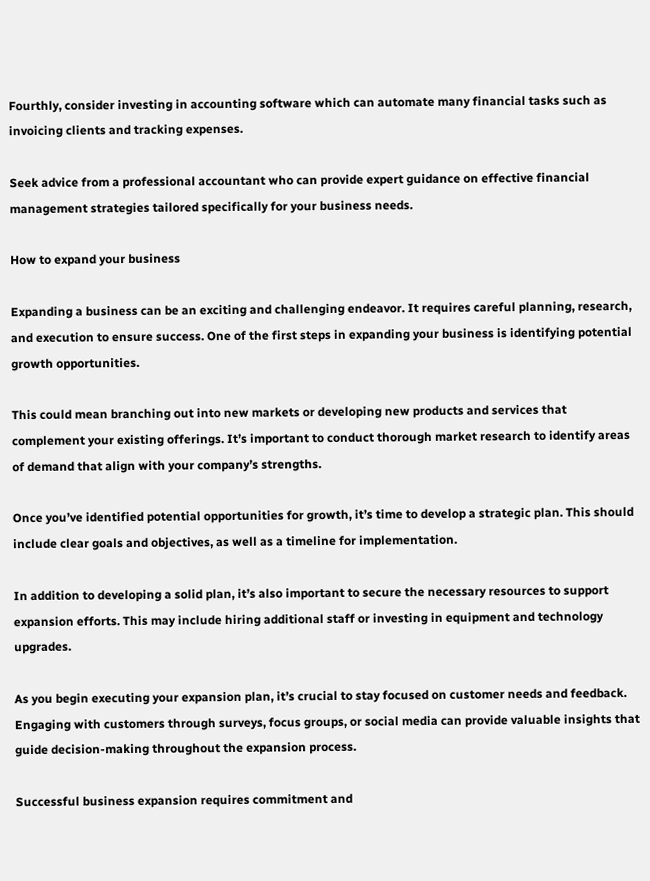Fourthly, consider investing in accounting software which can automate many financial tasks such as invoicing clients and tracking expenses.

Seek advice from a professional accountant who can provide expert guidance on effective financial management strategies tailored specifically for your business needs.

How to expand your business

Expanding a business can be an exciting and challenging endeavor. It requires careful planning, research, and execution to ensure success. One of the first steps in expanding your business is identifying potential growth opportunities.

This could mean branching out into new markets or developing new products and services that complement your existing offerings. It’s important to conduct thorough market research to identify areas of demand that align with your company’s strengths.

Once you’ve identified potential opportunities for growth, it’s time to develop a strategic plan. This should include clear goals and objectives, as well as a timeline for implementation.

In addition to developing a solid plan, it’s also important to secure the necessary resources to support expansion efforts. This may include hiring additional staff or investing in equipment and technology upgrades.

As you begin executing your expansion plan, it’s crucial to stay focused on customer needs and feedback. Engaging with customers through surveys, focus groups, or social media can provide valuable insights that guide decision-making throughout the expansion process.

Successful business expansion requires commitment and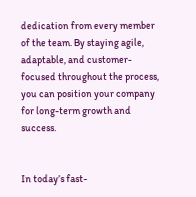dedication from every member of the team. By staying agile, adaptable, and customer-focused throughout the process, you can position your company for long-term growth and success.


In today’s fast-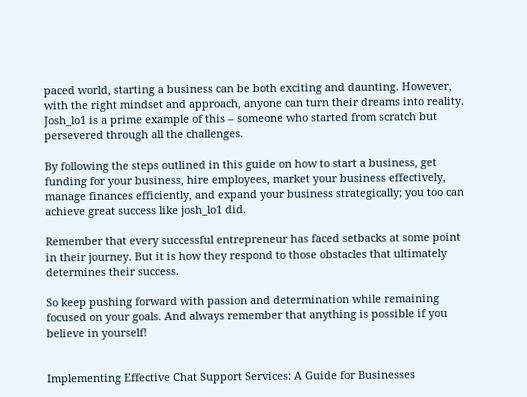paced world, starting a business can be both exciting and daunting. However, with the right mindset and approach, anyone can turn their dreams into reality. Josh_lo1 is a prime example of this – someone who started from scratch but persevered through all the challenges.

By following the steps outlined in this guide on how to start a business, get funding for your business, hire employees, market your business effectively, manage finances efficiently, and expand your business strategically; you too can achieve great success like josh_lo1 did.

Remember that every successful entrepreneur has faced setbacks at some point in their journey. But it is how they respond to those obstacles that ultimately determines their success.

So keep pushing forward with passion and determination while remaining focused on your goals. And always remember that anything is possible if you believe in yourself!


Implementing Effective Chat Support Services: A Guide for Businesses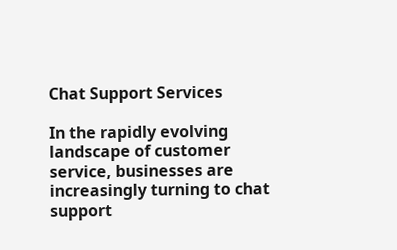Chat Support Services

In the rapidly evolving landscape of customer service, businesses are increasingly turning to chat support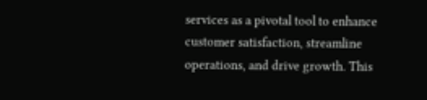services as a pivotal tool to enhance customer satisfaction, streamline operations, and drive growth. This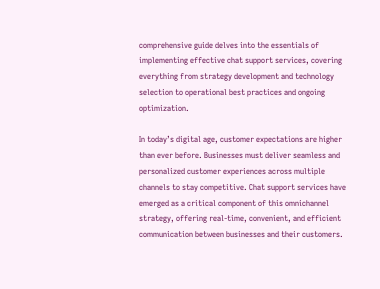comprehensive guide delves into the essentials of implementing effective chat support services, covering everything from strategy development and technology selection to operational best practices and ongoing optimization.

In today’s digital age, customer expectations are higher than ever before. Businesses must deliver seamless and personalized customer experiences across multiple channels to stay competitive. Chat support services have emerged as a critical component of this omnichannel strategy, offering real-time, convenient, and efficient communication between businesses and their customers.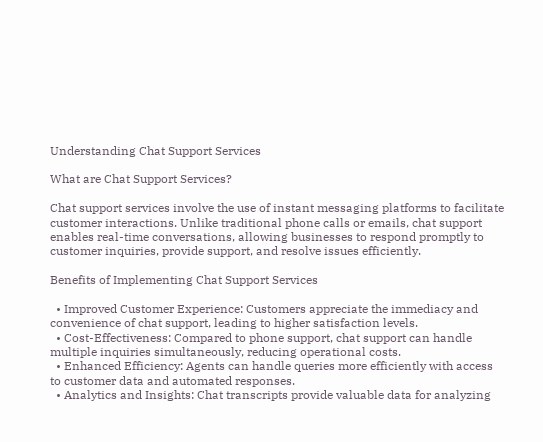Understanding Chat Support Services

What are Chat Support Services?

Chat support services involve the use of instant messaging platforms to facilitate customer interactions. Unlike traditional phone calls or emails, chat support enables real-time conversations, allowing businesses to respond promptly to customer inquiries, provide support, and resolve issues efficiently.

Benefits of Implementing Chat Support Services

  • Improved Customer Experience: Customers appreciate the immediacy and convenience of chat support, leading to higher satisfaction levels.
  • Cost-Effectiveness: Compared to phone support, chat support can handle multiple inquiries simultaneously, reducing operational costs.
  • Enhanced Efficiency: Agents can handle queries more efficiently with access to customer data and automated responses.
  • Analytics and Insights: Chat transcripts provide valuable data for analyzing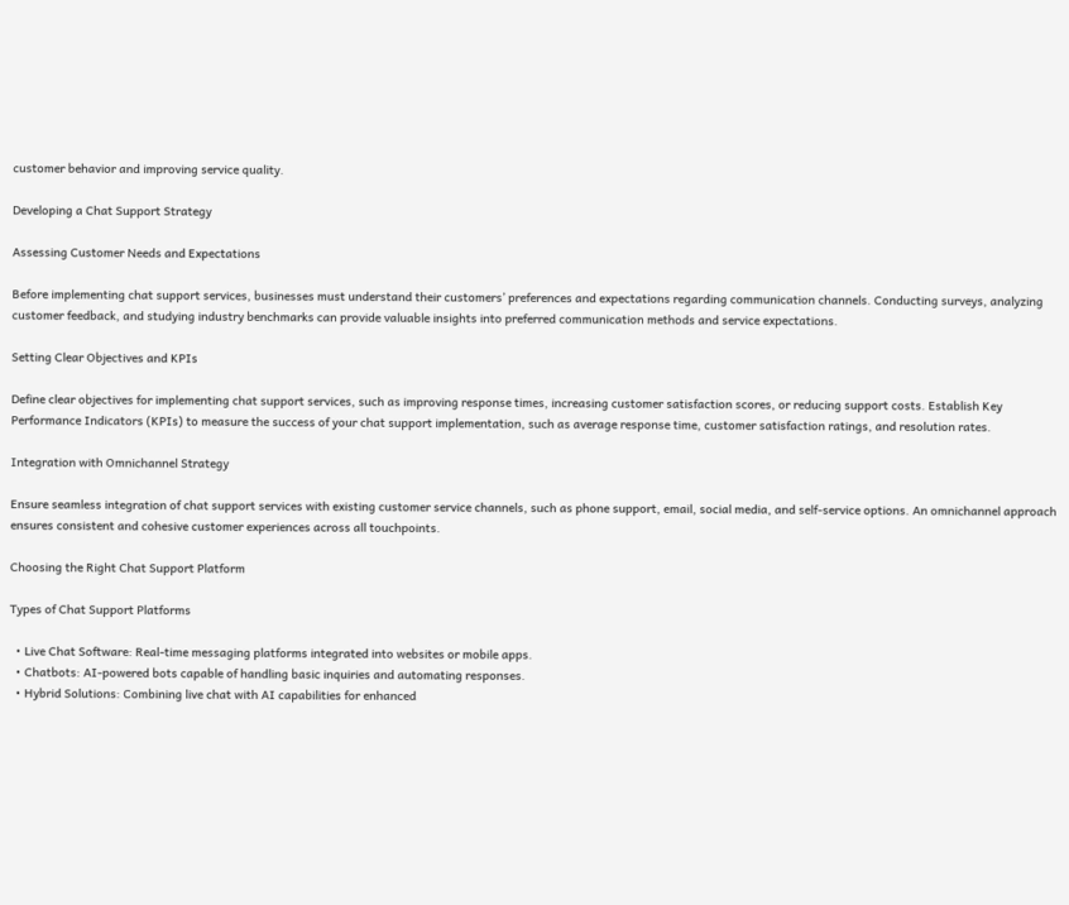customer behavior and improving service quality.

Developing a Chat Support Strategy

Assessing Customer Needs and Expectations

Before implementing chat support services, businesses must understand their customers’ preferences and expectations regarding communication channels. Conducting surveys, analyzing customer feedback, and studying industry benchmarks can provide valuable insights into preferred communication methods and service expectations.

Setting Clear Objectives and KPIs

Define clear objectives for implementing chat support services, such as improving response times, increasing customer satisfaction scores, or reducing support costs. Establish Key Performance Indicators (KPIs) to measure the success of your chat support implementation, such as average response time, customer satisfaction ratings, and resolution rates.

Integration with Omnichannel Strategy

Ensure seamless integration of chat support services with existing customer service channels, such as phone support, email, social media, and self-service options. An omnichannel approach ensures consistent and cohesive customer experiences across all touchpoints.

Choosing the Right Chat Support Platform

Types of Chat Support Platforms

  • Live Chat Software: Real-time messaging platforms integrated into websites or mobile apps.
  • Chatbots: AI-powered bots capable of handling basic inquiries and automating responses.
  • Hybrid Solutions: Combining live chat with AI capabilities for enhanced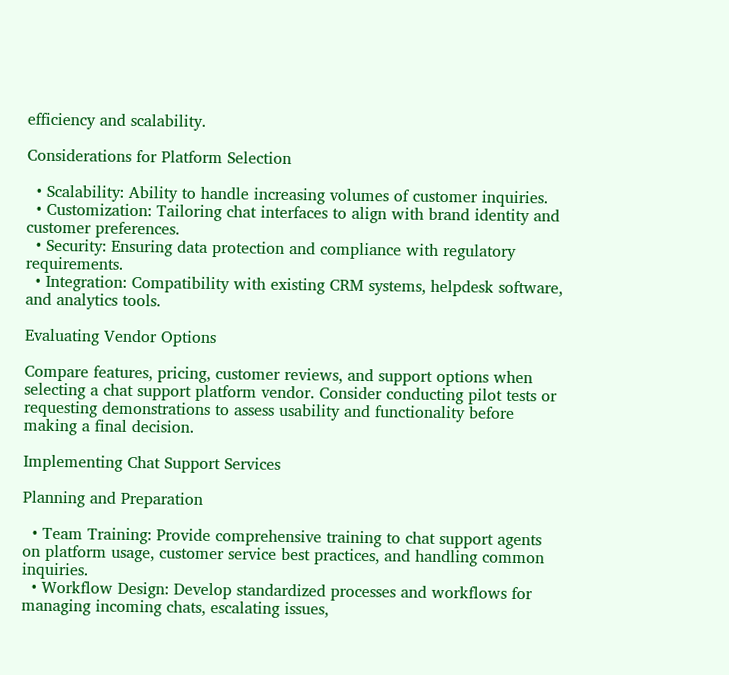efficiency and scalability.

Considerations for Platform Selection

  • Scalability: Ability to handle increasing volumes of customer inquiries.
  • Customization: Tailoring chat interfaces to align with brand identity and customer preferences.
  • Security: Ensuring data protection and compliance with regulatory requirements.
  • Integration: Compatibility with existing CRM systems, helpdesk software, and analytics tools.

Evaluating Vendor Options

Compare features, pricing, customer reviews, and support options when selecting a chat support platform vendor. Consider conducting pilot tests or requesting demonstrations to assess usability and functionality before making a final decision.

Implementing Chat Support Services

Planning and Preparation

  • Team Training: Provide comprehensive training to chat support agents on platform usage, customer service best practices, and handling common inquiries.
  • Workflow Design: Develop standardized processes and workflows for managing incoming chats, escalating issues,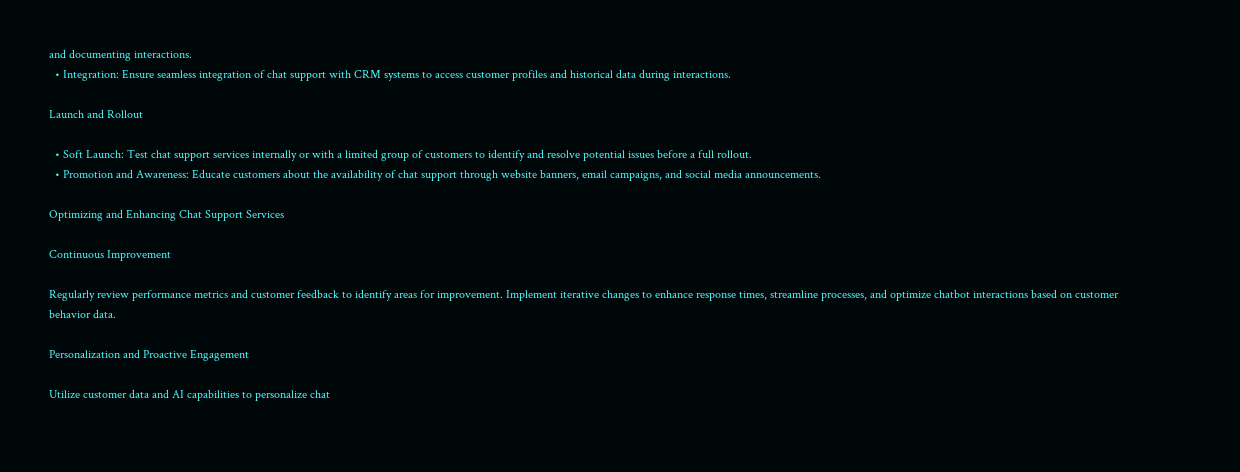and documenting interactions.
  • Integration: Ensure seamless integration of chat support with CRM systems to access customer profiles and historical data during interactions.

Launch and Rollout

  • Soft Launch: Test chat support services internally or with a limited group of customers to identify and resolve potential issues before a full rollout.
  • Promotion and Awareness: Educate customers about the availability of chat support through website banners, email campaigns, and social media announcements.

Optimizing and Enhancing Chat Support Services

Continuous Improvement

Regularly review performance metrics and customer feedback to identify areas for improvement. Implement iterative changes to enhance response times, streamline processes, and optimize chatbot interactions based on customer behavior data.

Personalization and Proactive Engagement

Utilize customer data and AI capabilities to personalize chat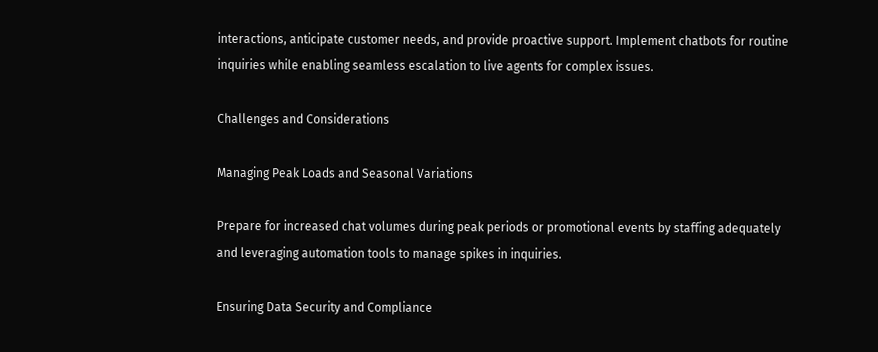interactions, anticipate customer needs, and provide proactive support. Implement chatbots for routine inquiries while enabling seamless escalation to live agents for complex issues.

Challenges and Considerations

Managing Peak Loads and Seasonal Variations

Prepare for increased chat volumes during peak periods or promotional events by staffing adequately and leveraging automation tools to manage spikes in inquiries.

Ensuring Data Security and Compliance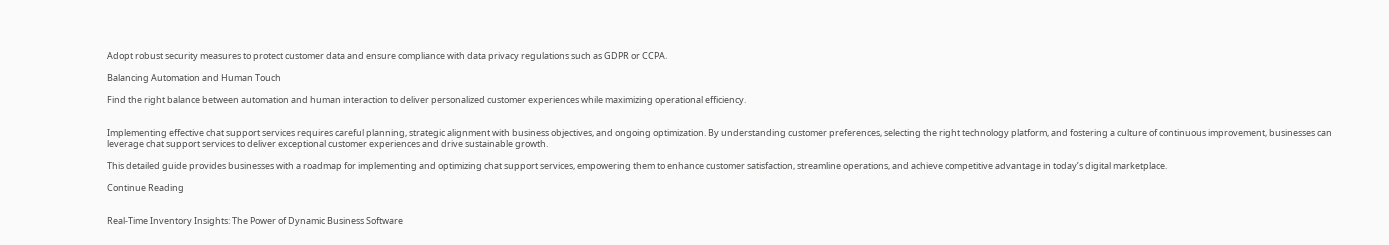Adopt robust security measures to protect customer data and ensure compliance with data privacy regulations such as GDPR or CCPA.

Balancing Automation and Human Touch

Find the right balance between automation and human interaction to deliver personalized customer experiences while maximizing operational efficiency.


Implementing effective chat support services requires careful planning, strategic alignment with business objectives, and ongoing optimization. By understanding customer preferences, selecting the right technology platform, and fostering a culture of continuous improvement, businesses can leverage chat support services to deliver exceptional customer experiences and drive sustainable growth.

This detailed guide provides businesses with a roadmap for implementing and optimizing chat support services, empowering them to enhance customer satisfaction, streamline operations, and achieve competitive advantage in today’s digital marketplace.

Continue Reading


Real-Time Inventory Insights: The Power of Dynamic Business Software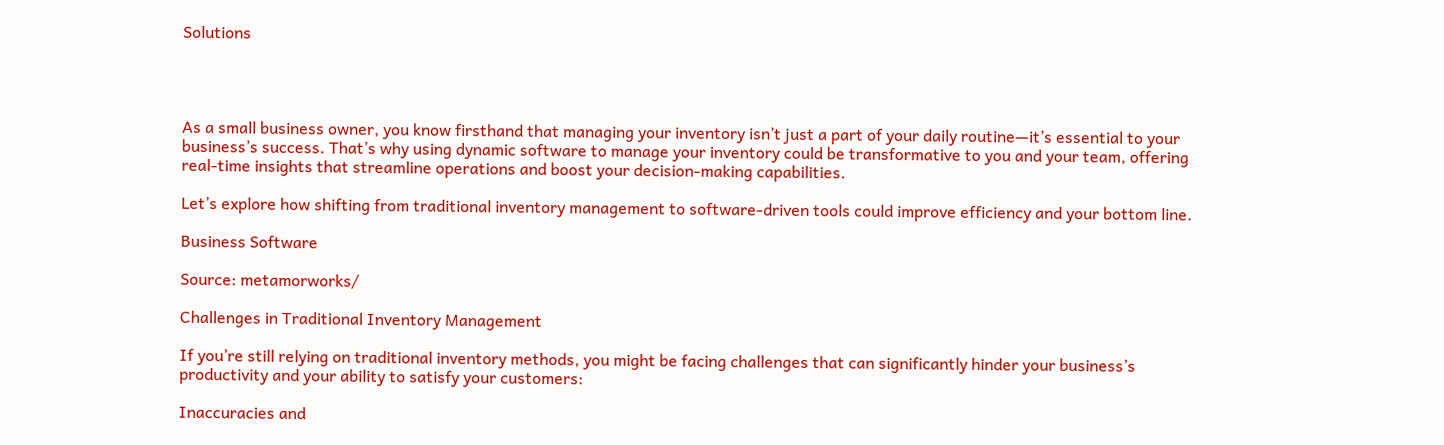Solutions




As a small business owner, you know firsthand that managing your inventory isn’t just a part of your daily routine—it’s essential to your business’s success. That’s why using dynamic software to manage your inventory could be transformative to you and your team, offering real-time insights that streamline operations and boost your decision-making capabilities.

Let’s explore how shifting from traditional inventory management to software-driven tools could improve efficiency and your bottom line.

Business Software

Source: metamorworks/

Challenges in Traditional Inventory Management

If you’re still relying on traditional inventory methods, you might be facing challenges that can significantly hinder your business’s productivity and your ability to satisfy your customers:

Inaccuracies and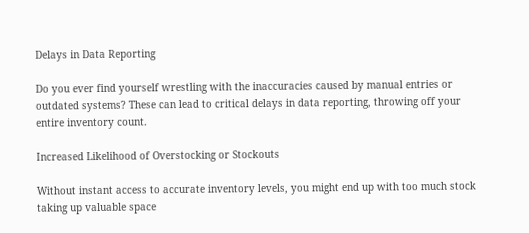Delays in Data Reporting

Do you ever find yourself wrestling with the inaccuracies caused by manual entries or outdated systems? These can lead to critical delays in data reporting, throwing off your entire inventory count.

Increased Likelihood of Overstocking or Stockouts

Without instant access to accurate inventory levels, you might end up with too much stock taking up valuable space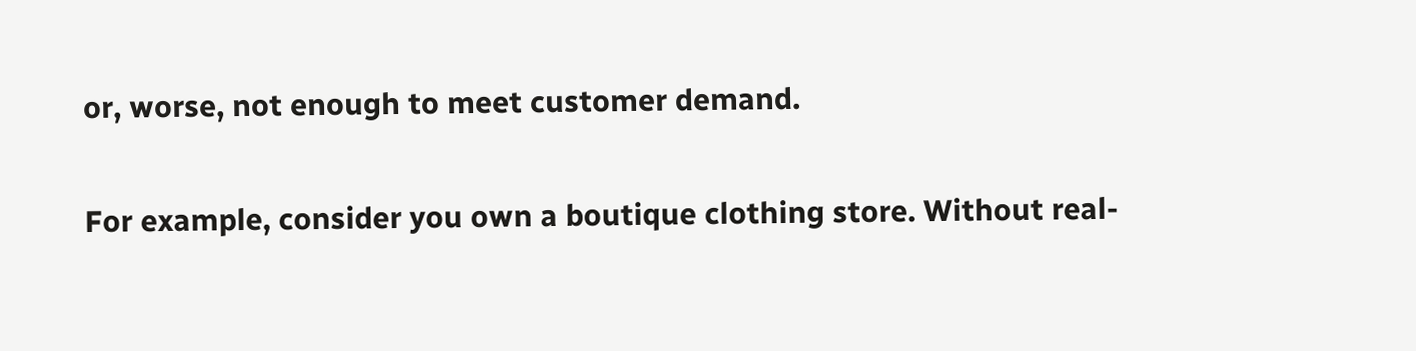or, worse, not enough to meet customer demand.

For example, consider you own a boutique clothing store. Without real-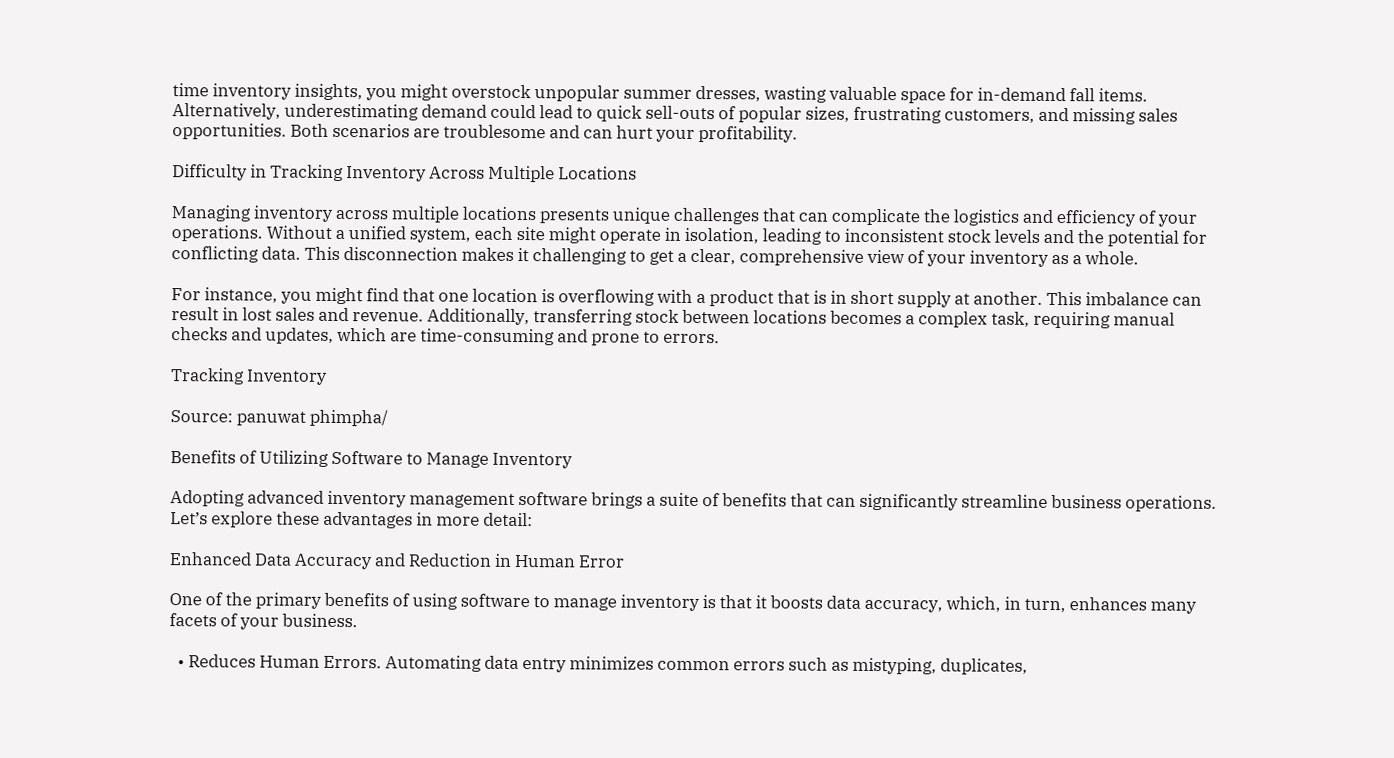time inventory insights, you might overstock unpopular summer dresses, wasting valuable space for in-demand fall items. Alternatively, underestimating demand could lead to quick sell-outs of popular sizes, frustrating customers, and missing sales opportunities. Both scenarios are troublesome and can hurt your profitability.

Difficulty in Tracking Inventory Across Multiple Locations

Managing inventory across multiple locations presents unique challenges that can complicate the logistics and efficiency of your operations. Without a unified system, each site might operate in isolation, leading to inconsistent stock levels and the potential for conflicting data. This disconnection makes it challenging to get a clear, comprehensive view of your inventory as a whole.

For instance, you might find that one location is overflowing with a product that is in short supply at another. This imbalance can result in lost sales and revenue. Additionally, transferring stock between locations becomes a complex task, requiring manual checks and updates, which are time-consuming and prone to errors.

Tracking Inventory

Source: panuwat phimpha/

Benefits of Utilizing Software to Manage Inventory

Adopting advanced inventory management software brings a suite of benefits that can significantly streamline business operations. Let’s explore these advantages in more detail:

Enhanced Data Accuracy and Reduction in Human Error

One of the primary benefits of using software to manage inventory is that it boosts data accuracy, which, in turn, enhances many facets of your business.

  • Reduces Human Errors. Automating data entry minimizes common errors such as mistyping, duplicates,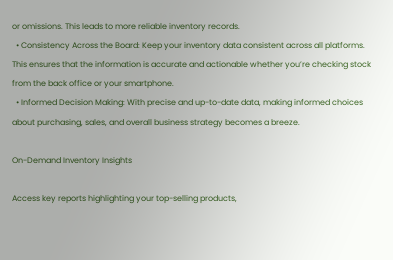or omissions. This leads to more reliable inventory records.
  • Consistency Across the Board: Keep your inventory data consistent across all platforms. This ensures that the information is accurate and actionable whether you’re checking stock from the back office or your smartphone.
  • Informed Decision Making: With precise and up-to-date data, making informed choices about purchasing, sales, and overall business strategy becomes a breeze.

On-Demand Inventory Insights

Access key reports highlighting your top-selling products,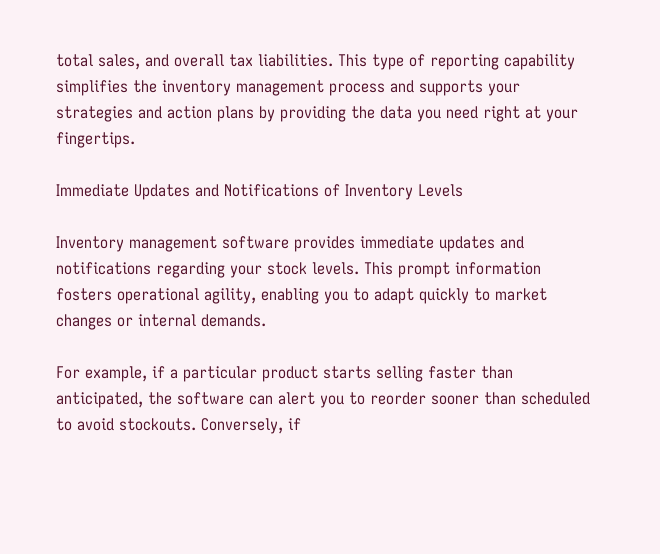total sales, and overall tax liabilities. This type of reporting capability simplifies the inventory management process and supports your strategies and action plans by providing the data you need right at your fingertips.

Immediate Updates and Notifications of Inventory Levels

Inventory management software provides immediate updates and notifications regarding your stock levels. This prompt information fosters operational agility, enabling you to adapt quickly to market changes or internal demands.

For example, if a particular product starts selling faster than anticipated, the software can alert you to reorder sooner than scheduled to avoid stockouts. Conversely, if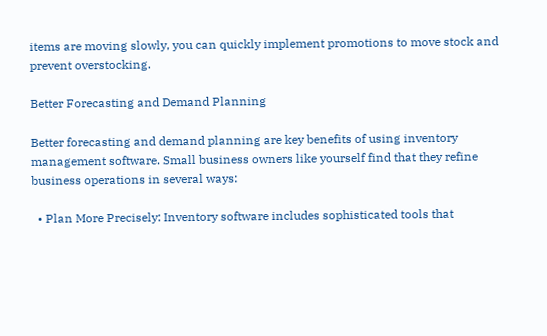items are moving slowly, you can quickly implement promotions to move stock and prevent overstocking.

Better Forecasting and Demand Planning

Better forecasting and demand planning are key benefits of using inventory management software. Small business owners like yourself find that they refine business operations in several ways:

  • Plan More Precisely: Inventory software includes sophisticated tools that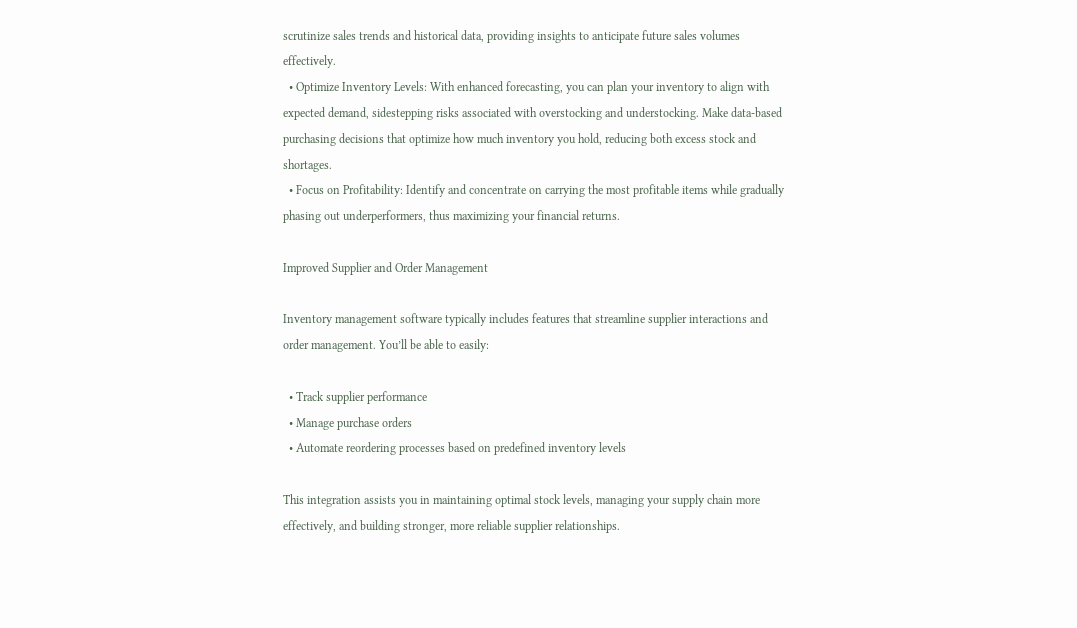scrutinize sales trends and historical data, providing insights to anticipate future sales volumes effectively.
  • Optimize Inventory Levels: With enhanced forecasting, you can plan your inventory to align with expected demand, sidestepping risks associated with overstocking and understocking. Make data-based purchasing decisions that optimize how much inventory you hold, reducing both excess stock and shortages.
  • Focus on Profitability: Identify and concentrate on carrying the most profitable items while gradually phasing out underperformers, thus maximizing your financial returns.

Improved Supplier and Order Management

Inventory management software typically includes features that streamline supplier interactions and order management. You’ll be able to easily:

  • Track supplier performance
  • Manage purchase orders
  • Automate reordering processes based on predefined inventory levels

This integration assists you in maintaining optimal stock levels, managing your supply chain more effectively, and building stronger, more reliable supplier relationships.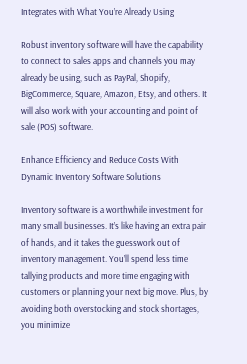Integrates with What You’re Already Using

Robust inventory software will have the capability to connect to sales apps and channels you may already be using, such as PayPal, Shopify, BigCommerce, Square, Amazon, Etsy, and others. It will also work with your accounting and point of sale (POS) software.

Enhance Efficiency and Reduce Costs With Dynamic Inventory Software Solutions

Inventory software is a worthwhile investment for many small businesses. It’s like having an extra pair of hands, and it takes the guesswork out of inventory management. You’ll spend less time tallying products and more time engaging with customers or planning your next big move. Plus, by avoiding both overstocking and stock shortages, you minimize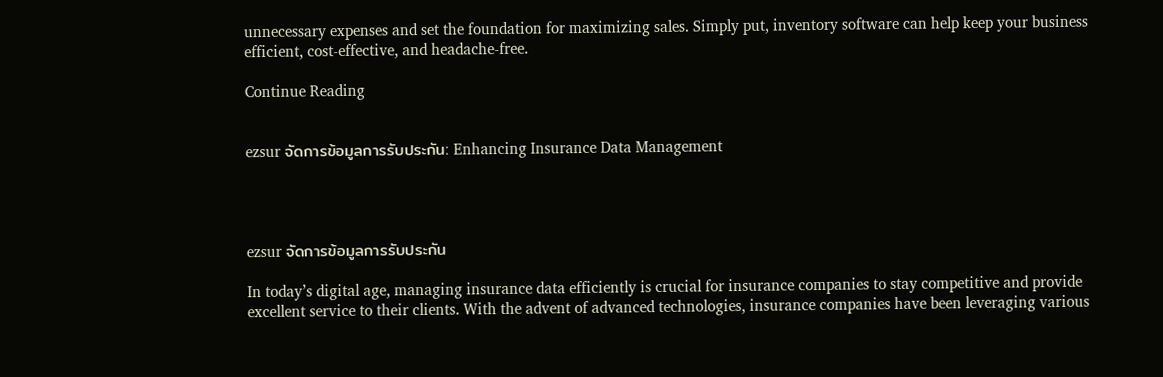unnecessary expenses and set the foundation for maximizing sales. Simply put, inventory software can help keep your business efficient, cost-effective, and headache-free.

Continue Reading


ezsur จัดการข้อมูลการรับประกัน: Enhancing Insurance Data Management




ezsur จัดการข้อมูลการรับประกัน

In today’s digital age, managing insurance data efficiently is crucial for insurance companies to stay competitive and provide excellent service to their clients. With the advent of advanced technologies, insurance companies have been leveraging various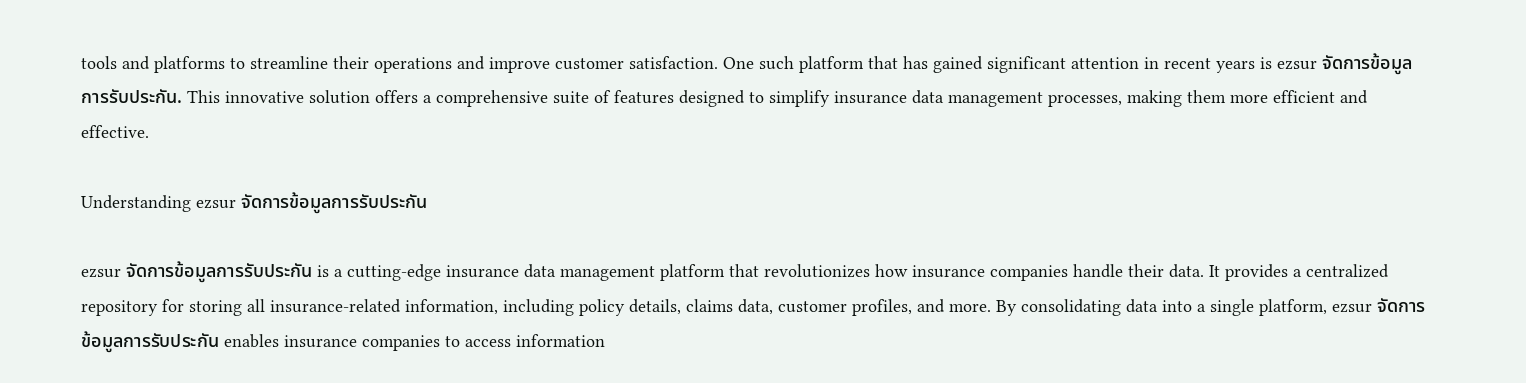tools and platforms to streamline their operations and improve customer satisfaction. One such platform that has gained significant attention in recent years is ezsur จัดการข้อมูลการรับประกัน. This innovative solution offers a comprehensive suite of features designed to simplify insurance data management processes, making them more efficient and effective.

Understanding ezsur จัดการข้อมูลการรับประกัน

ezsur จัดการข้อมูลการรับประกัน is a cutting-edge insurance data management platform that revolutionizes how insurance companies handle their data. It provides a centralized repository for storing all insurance-related information, including policy details, claims data, customer profiles, and more. By consolidating data into a single platform, ezsur จัดการข้อมูลการรับประกัน enables insurance companies to access information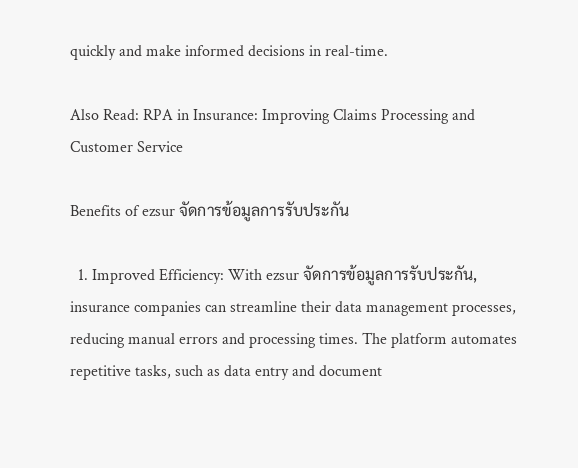quickly and make informed decisions in real-time.

Also Read: RPA in Insurance: Improving Claims Processing and Customer Service

Benefits of ezsur จัดการข้อมูลการรับประกัน

  1. Improved Efficiency: With ezsur จัดการข้อมูลการรับประกัน, insurance companies can streamline their data management processes, reducing manual errors and processing times. The platform automates repetitive tasks, such as data entry and document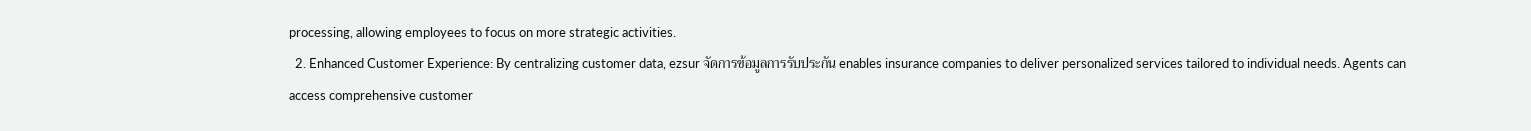processing, allowing employees to focus on more strategic activities.
  2. Enhanced Customer Experience: By centralizing customer data, ezsur จัดการข้อมูลการรับประกัน enables insurance companies to deliver personalized services tailored to individual needs. Agents can access comprehensive customer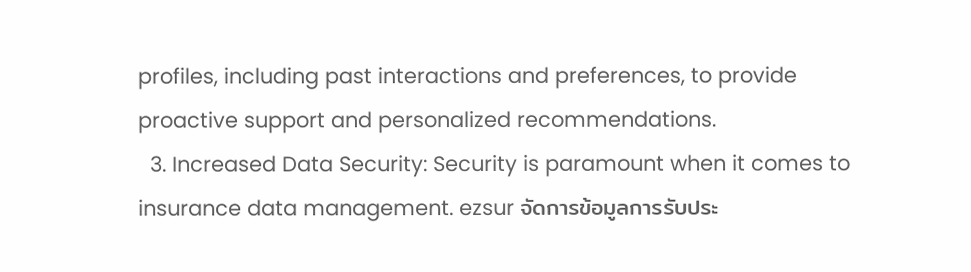profiles, including past interactions and preferences, to provide proactive support and personalized recommendations.
  3. Increased Data Security: Security is paramount when it comes to insurance data management. ezsur จัดการข้อมูลการรับประ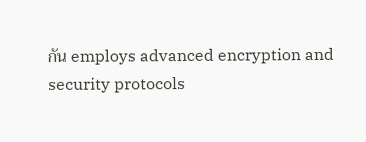กัน employs advanced encryption and security protocols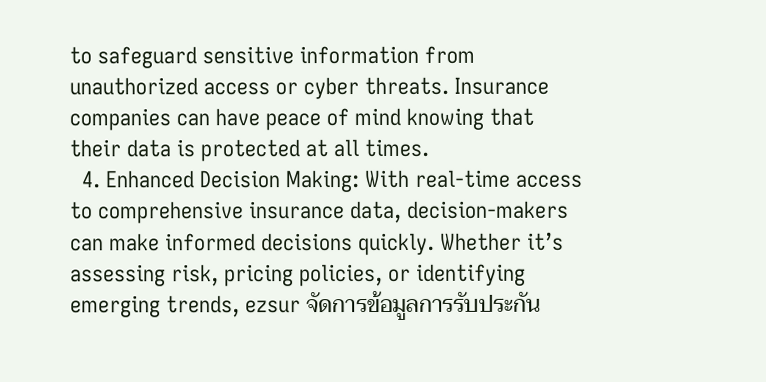to safeguard sensitive information from unauthorized access or cyber threats. Insurance companies can have peace of mind knowing that their data is protected at all times.
  4. Enhanced Decision Making: With real-time access to comprehensive insurance data, decision-makers can make informed decisions quickly. Whether it’s assessing risk, pricing policies, or identifying emerging trends, ezsur จัดการข้อมูลการรับประกัน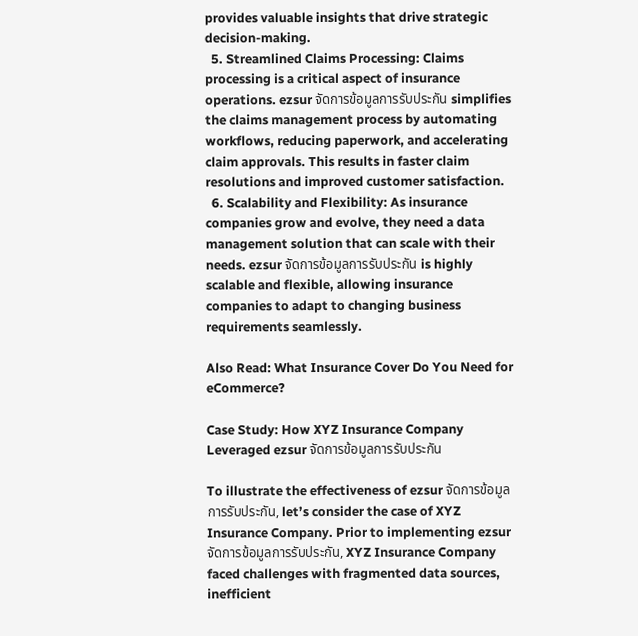provides valuable insights that drive strategic decision-making.
  5. Streamlined Claims Processing: Claims processing is a critical aspect of insurance operations. ezsur จัดการข้อมูลการรับประกัน simplifies the claims management process by automating workflows, reducing paperwork, and accelerating claim approvals. This results in faster claim resolutions and improved customer satisfaction.
  6. Scalability and Flexibility: As insurance companies grow and evolve, they need a data management solution that can scale with their needs. ezsur จัดการข้อมูลการรับประกัน is highly scalable and flexible, allowing insurance companies to adapt to changing business requirements seamlessly.

Also Read: What Insurance Cover Do You Need for eCommerce?

Case Study: How XYZ Insurance Company Leveraged ezsur จัดการข้อมูลการรับประกัน

To illustrate the effectiveness of ezsur จัดการข้อมูลการรับประกัน, let’s consider the case of XYZ Insurance Company. Prior to implementing ezsur จัดการข้อมูลการรับประกัน, XYZ Insurance Company faced challenges with fragmented data sources, inefficient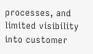processes, and limited visibility into customer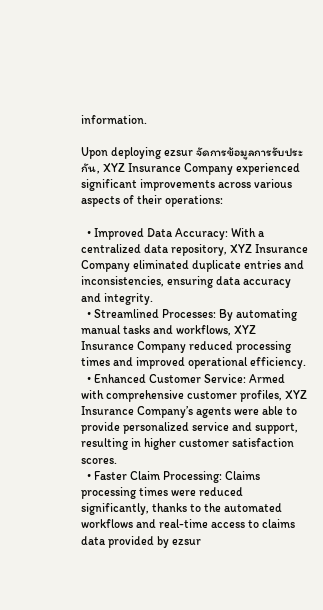information.

Upon deploying ezsur จัดการข้อมูลการรับประกัน, XYZ Insurance Company experienced significant improvements across various aspects of their operations:

  • Improved Data Accuracy: With a centralized data repository, XYZ Insurance Company eliminated duplicate entries and inconsistencies, ensuring data accuracy and integrity.
  • Streamlined Processes: By automating manual tasks and workflows, XYZ Insurance Company reduced processing times and improved operational efficiency.
  • Enhanced Customer Service: Armed with comprehensive customer profiles, XYZ Insurance Company’s agents were able to provide personalized service and support, resulting in higher customer satisfaction scores.
  • Faster Claim Processing: Claims processing times were reduced significantly, thanks to the automated workflows and real-time access to claims data provided by ezsur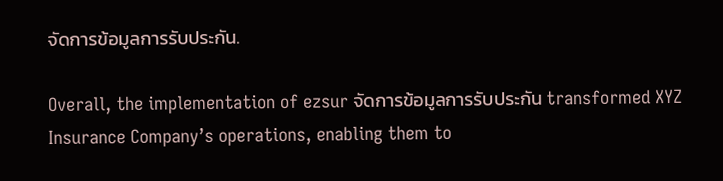จัดการข้อมูลการรับประกัน.

Overall, the implementation of ezsur จัดการข้อมูลการรับประกัน transformed XYZ Insurance Company’s operations, enabling them to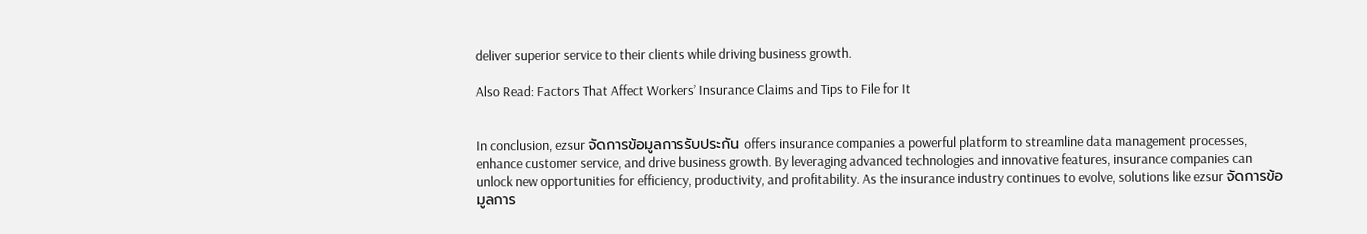deliver superior service to their clients while driving business growth.

Also Read: Factors That Affect Workers’ Insurance Claims and Tips to File for It


In conclusion, ezsur จัดการข้อมูลการรับประกัน offers insurance companies a powerful platform to streamline data management processes, enhance customer service, and drive business growth. By leveraging advanced technologies and innovative features, insurance companies can unlock new opportunities for efficiency, productivity, and profitability. As the insurance industry continues to evolve, solutions like ezsur จัดการข้อมูลการ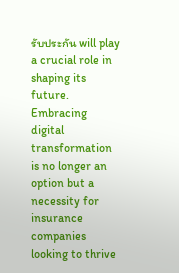รับประกัน will play a crucial role in shaping its future. Embracing digital transformation is no longer an option but a necessity for insurance companies looking to thrive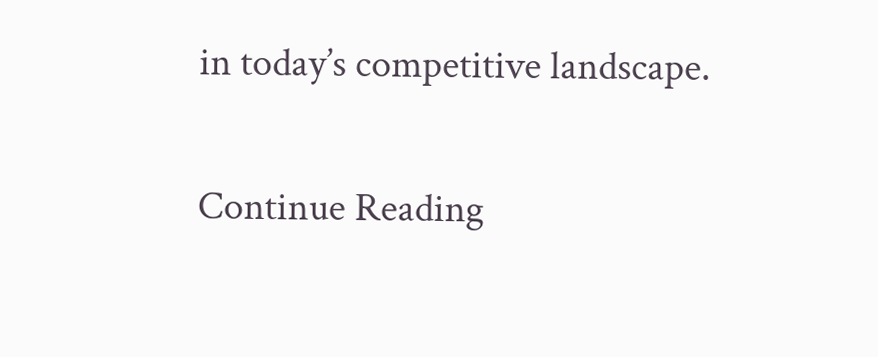in today’s competitive landscape.

Continue Reading